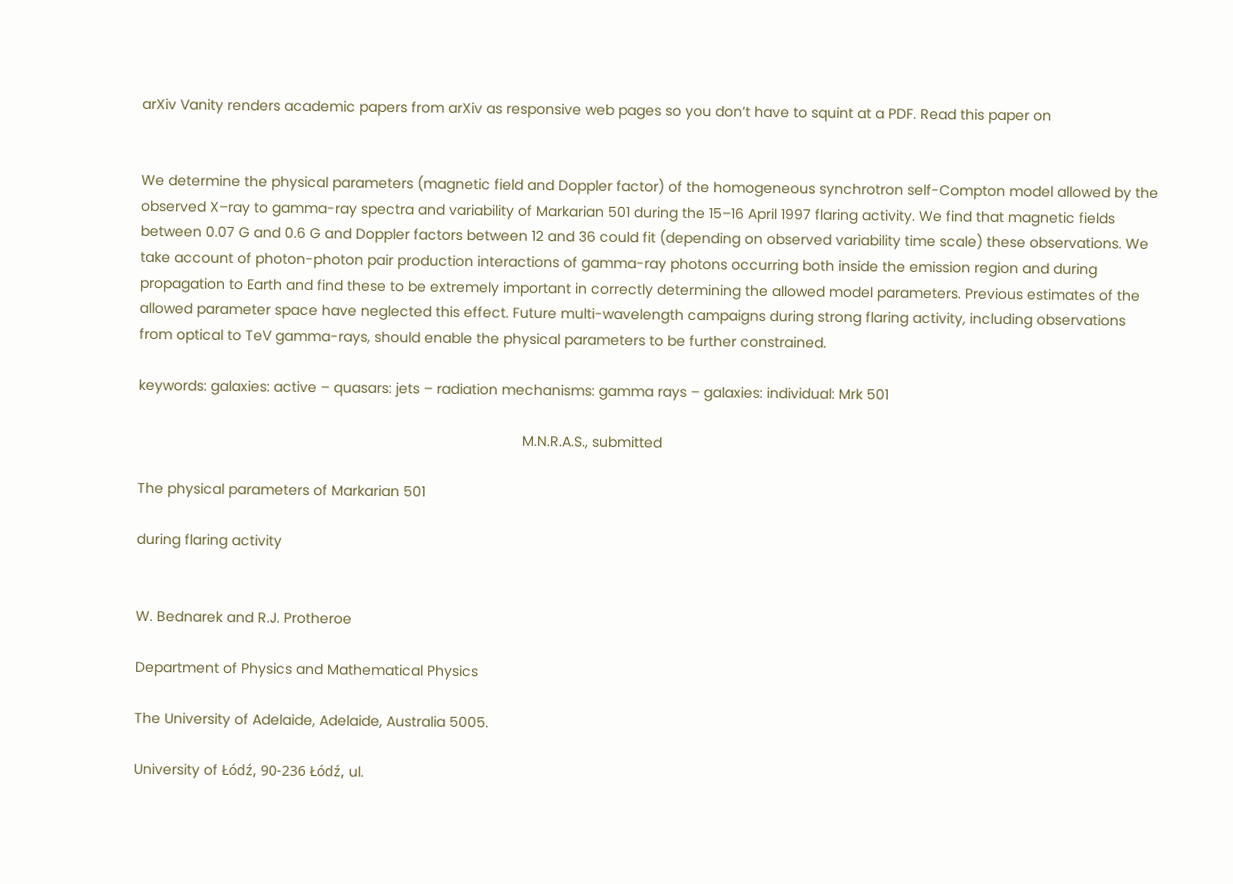arXiv Vanity renders academic papers from arXiv as responsive web pages so you don’t have to squint at a PDF. Read this paper on


We determine the physical parameters (magnetic field and Doppler factor) of the homogeneous synchrotron self-Compton model allowed by the observed X–ray to gamma-ray spectra and variability of Markarian 501 during the 15–16 April 1997 flaring activity. We find that magnetic fields between 0.07 G and 0.6 G and Doppler factors between 12 and 36 could fit (depending on observed variability time scale) these observations. We take account of photon-photon pair production interactions of gamma-ray photons occurring both inside the emission region and during propagation to Earth and find these to be extremely important in correctly determining the allowed model parameters. Previous estimates of the allowed parameter space have neglected this effect. Future multi-wavelength campaigns during strong flaring activity, including observations from optical to TeV gamma-rays, should enable the physical parameters to be further constrained.

keywords: galaxies: active – quasars: jets – radiation mechanisms: gamma rays – galaxies: individual: Mrk 501

                                                                                                M.N.R.A.S., submitted

The physical parameters of Markarian 501

during flaring activity


W. Bednarek and R.J. Protheroe

Department of Physics and Mathematical Physics

The University of Adelaide, Adelaide, Australia 5005.

University of Łódź, 90-236 Łódź, ul.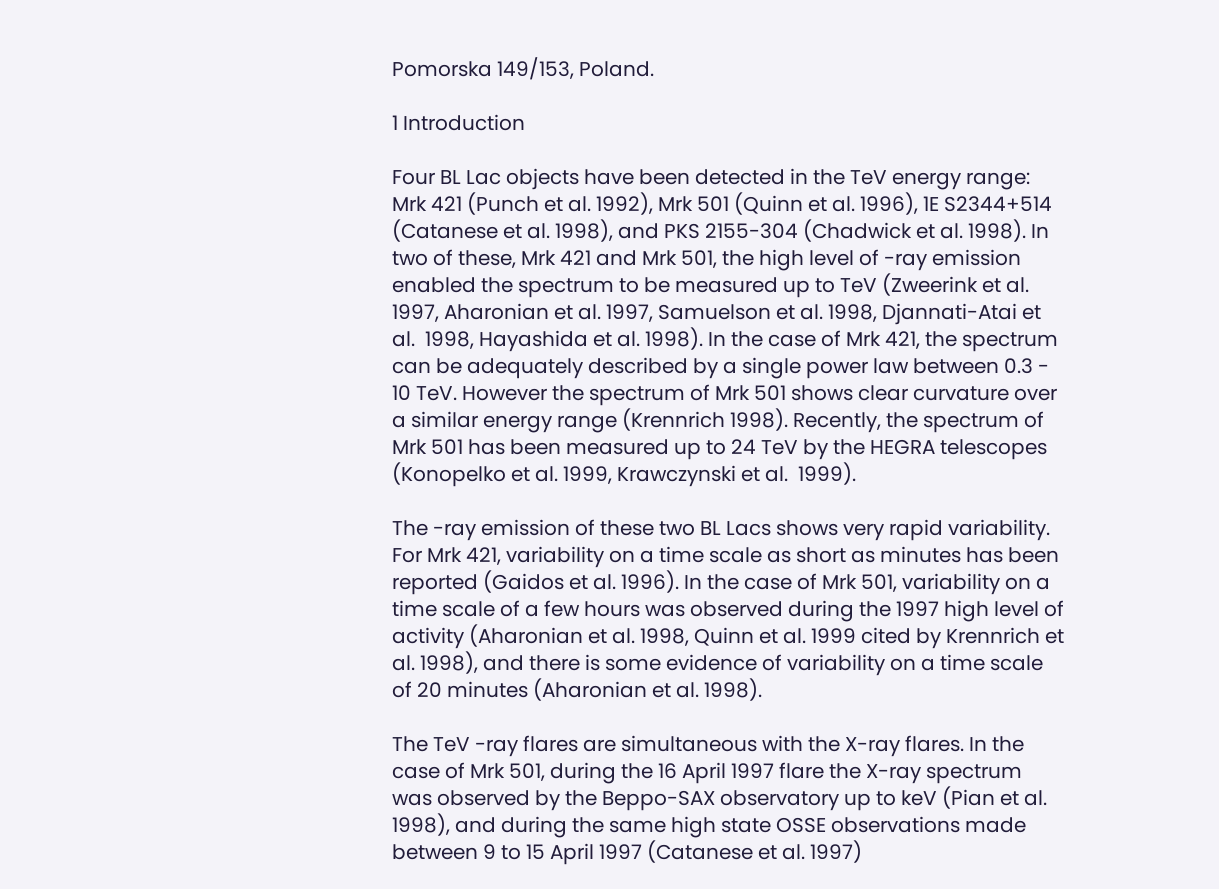Pomorska 149/153, Poland.

1 Introduction

Four BL Lac objects have been detected in the TeV energy range: Mrk 421 (Punch et al. 1992), Mrk 501 (Quinn et al. 1996), 1E S2344+514 (Catanese et al. 1998), and PKS 2155-304 (Chadwick et al. 1998). In two of these, Mrk 421 and Mrk 501, the high level of -ray emission enabled the spectrum to be measured up to TeV (Zweerink et al.  1997, Aharonian et al. 1997, Samuelson et al. 1998, Djannati-Atai et al.  1998, Hayashida et al. 1998). In the case of Mrk 421, the spectrum can be adequately described by a single power law between 0.3 - 10 TeV. However the spectrum of Mrk 501 shows clear curvature over a similar energy range (Krennrich 1998). Recently, the spectrum of Mrk 501 has been measured up to 24 TeV by the HEGRA telescopes (Konopelko et al. 1999, Krawczynski et al.  1999).

The -ray emission of these two BL Lacs shows very rapid variability. For Mrk 421, variability on a time scale as short as minutes has been reported (Gaidos et al. 1996). In the case of Mrk 501, variability on a time scale of a few hours was observed during the 1997 high level of activity (Aharonian et al. 1998, Quinn et al. 1999 cited by Krennrich et al. 1998), and there is some evidence of variability on a time scale of 20 minutes (Aharonian et al. 1998).

The TeV -ray flares are simultaneous with the X-ray flares. In the case of Mrk 501, during the 16 April 1997 flare the X-ray spectrum was observed by the Beppo-SAX observatory up to keV (Pian et al. 1998), and during the same high state OSSE observations made between 9 to 15 April 1997 (Catanese et al. 1997)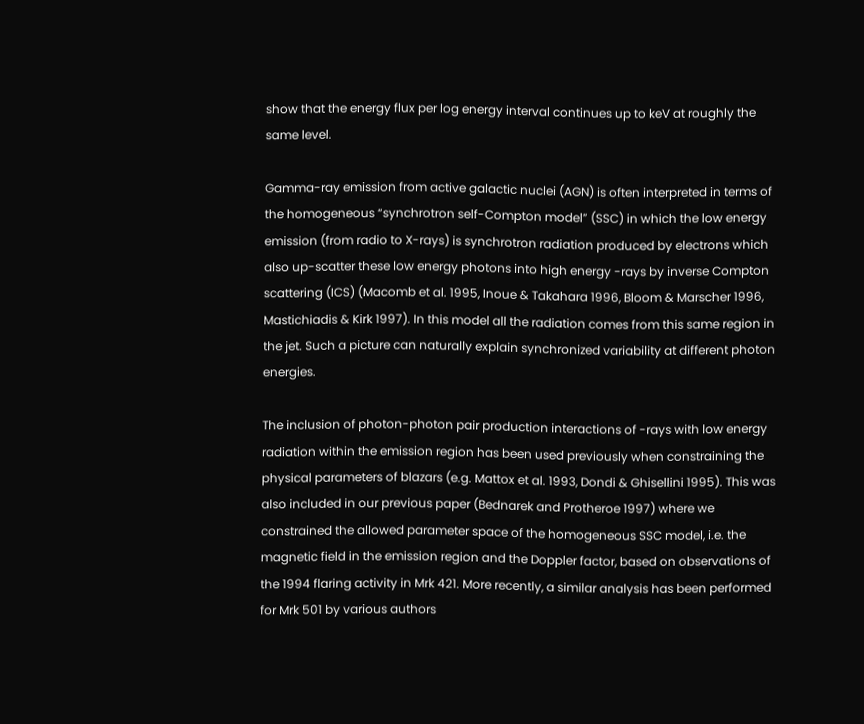show that the energy flux per log energy interval continues up to keV at roughly the same level.

Gamma-ray emission from active galactic nuclei (AGN) is often interpreted in terms of the homogeneous “synchrotron self-Compton model” (SSC) in which the low energy emission (from radio to X-rays) is synchrotron radiation produced by electrons which also up-scatter these low energy photons into high energy -rays by inverse Compton scattering (ICS) (Macomb et al. 1995, Inoue & Takahara 1996, Bloom & Marscher 1996, Mastichiadis & Kirk 1997). In this model all the radiation comes from this same region in the jet. Such a picture can naturally explain synchronized variability at different photon energies.

The inclusion of photon-photon pair production interactions of -rays with low energy radiation within the emission region has been used previously when constraining the physical parameters of blazars (e.g. Mattox et al. 1993, Dondi & Ghisellini 1995). This was also included in our previous paper (Bednarek and Protheroe 1997) where we constrained the allowed parameter space of the homogeneous SSC model, i.e. the magnetic field in the emission region and the Doppler factor, based on observations of the 1994 flaring activity in Mrk 421. More recently, a similar analysis has been performed for Mrk 501 by various authors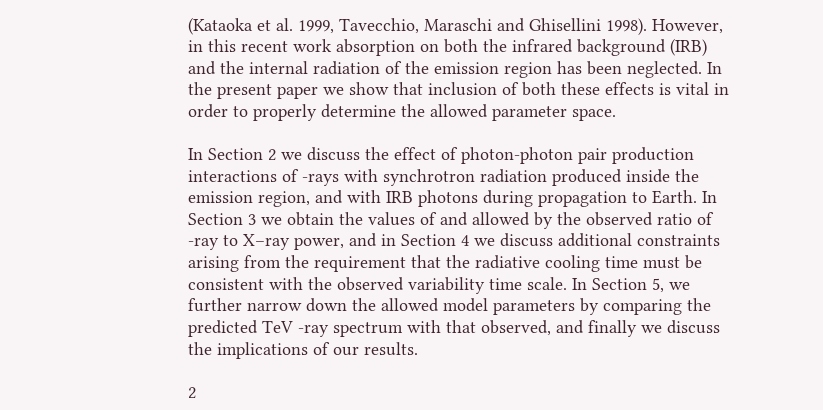(Kataoka et al. 1999, Tavecchio, Maraschi and Ghisellini 1998). However, in this recent work absorption on both the infrared background (IRB) and the internal radiation of the emission region has been neglected. In the present paper we show that inclusion of both these effects is vital in order to properly determine the allowed parameter space.

In Section 2 we discuss the effect of photon-photon pair production interactions of -rays with synchrotron radiation produced inside the emission region, and with IRB photons during propagation to Earth. In Section 3 we obtain the values of and allowed by the observed ratio of -ray to X–ray power, and in Section 4 we discuss additional constraints arising from the requirement that the radiative cooling time must be consistent with the observed variability time scale. In Section 5, we further narrow down the allowed model parameters by comparing the predicted TeV -ray spectrum with that observed, and finally we discuss the implications of our results.

2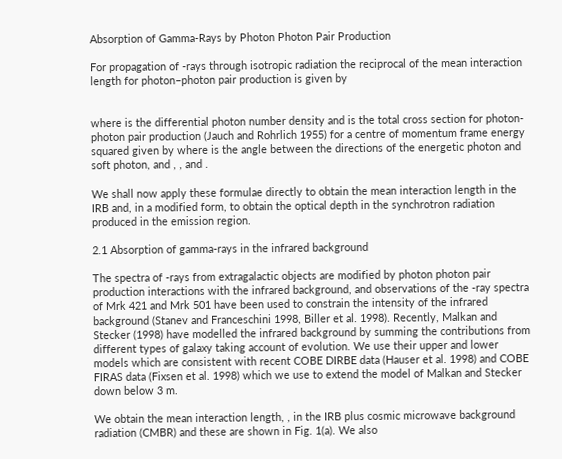Absorption of Gamma-Rays by Photon Photon Pair Production

For propagation of -rays through isotropic radiation the reciprocal of the mean interaction length for photon–photon pair production is given by


where is the differential photon number density and is the total cross section for photon-photon pair production (Jauch and Rohrlich 1955) for a centre of momentum frame energy squared given by where is the angle between the directions of the energetic photon and soft photon, and , , and .

We shall now apply these formulae directly to obtain the mean interaction length in the IRB and, in a modified form, to obtain the optical depth in the synchrotron radiation produced in the emission region.

2.1 Absorption of gamma-rays in the infrared background

The spectra of -rays from extragalactic objects are modified by photon photon pair production interactions with the infrared background, and observations of the -ray spectra of Mrk 421 and Mrk 501 have been used to constrain the intensity of the infrared background (Stanev and Franceschini 1998, Biller et al. 1998). Recently, Malkan and Stecker (1998) have modelled the infrared background by summing the contributions from different types of galaxy taking account of evolution. We use their upper and lower models which are consistent with recent COBE DIRBE data (Hauser et al. 1998) and COBE FIRAS data (Fixsen et al. 1998) which we use to extend the model of Malkan and Stecker down below 3 m.

We obtain the mean interaction length, , in the IRB plus cosmic microwave background radiation (CMBR) and these are shown in Fig. 1(a). We also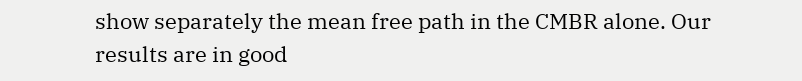show separately the mean free path in the CMBR alone. Our results are in good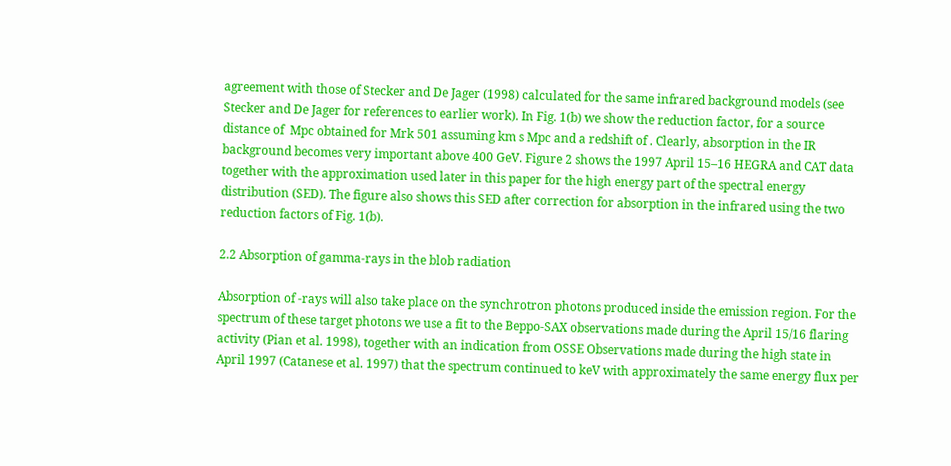agreement with those of Stecker and De Jager (1998) calculated for the same infrared background models (see Stecker and De Jager for references to earlier work). In Fig. 1(b) we show the reduction factor, for a source distance of  Mpc obtained for Mrk 501 assuming km s Mpc and a redshift of . Clearly, absorption in the IR background becomes very important above 400 GeV. Figure 2 shows the 1997 April 15–16 HEGRA and CAT data together with the approximation used later in this paper for the high energy part of the spectral energy distribution (SED). The figure also shows this SED after correction for absorption in the infrared using the two reduction factors of Fig. 1(b).

2.2 Absorption of gamma-rays in the blob radiation

Absorption of -rays will also take place on the synchrotron photons produced inside the emission region. For the spectrum of these target photons we use a fit to the Beppo-SAX observations made during the April 15/16 flaring activity (Pian et al. 1998), together with an indication from OSSE Observations made during the high state in April 1997 (Catanese et al. 1997) that the spectrum continued to keV with approximately the same energy flux per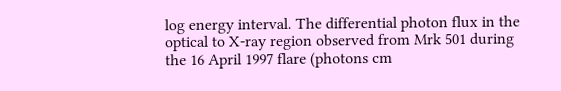log energy interval. The differential photon flux in the optical to X-ray region observed from Mrk 501 during the 16 April 1997 flare (photons cm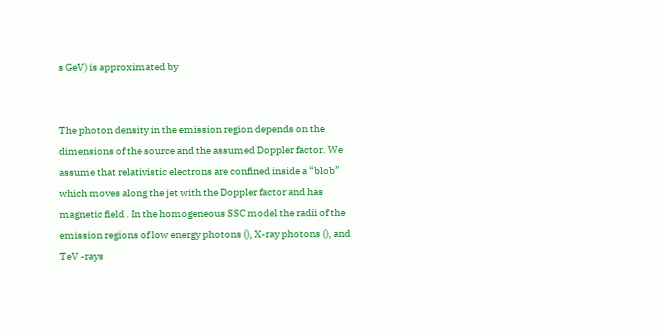s GeV) is approximated by


The photon density in the emission region depends on the dimensions of the source and the assumed Doppler factor. We assume that relativistic electrons are confined inside a “blob” which moves along the jet with the Doppler factor and has magnetic field . In the homogeneous SSC model the radii of the emission regions of low energy photons (), X-ray photons (), and TeV -rays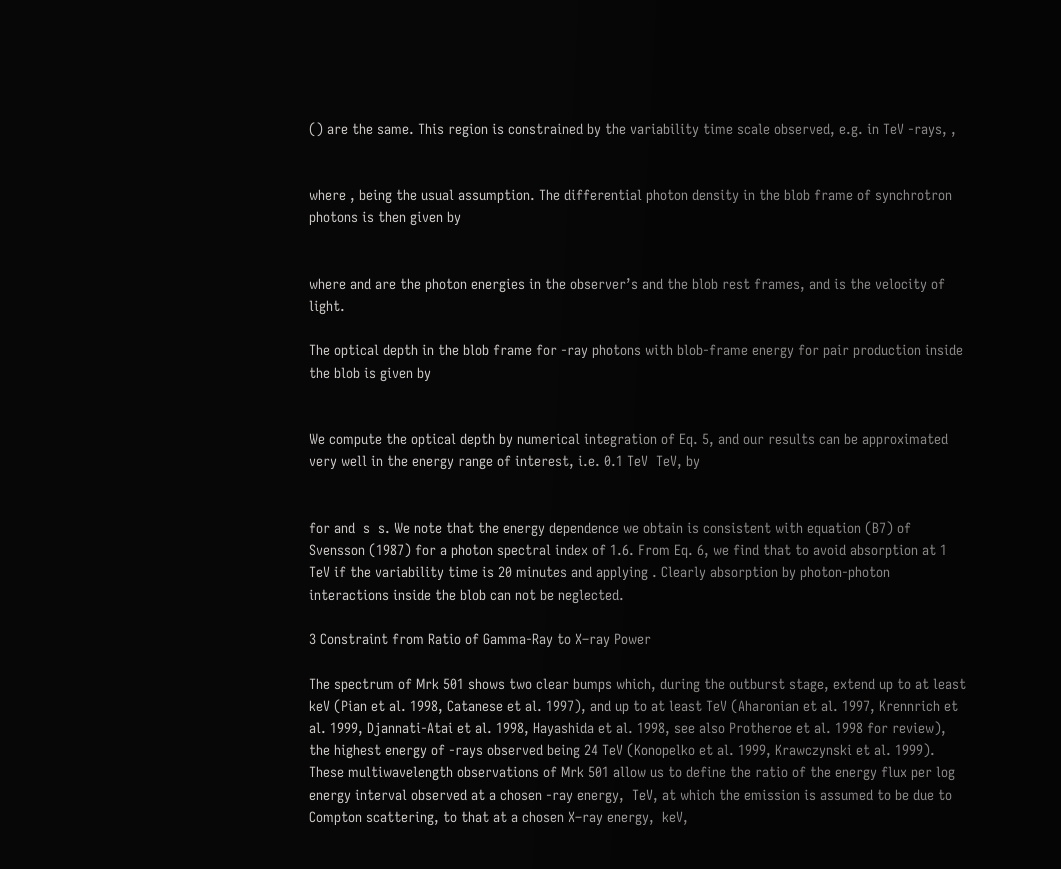() are the same. This region is constrained by the variability time scale observed, e.g. in TeV -rays, ,


where , being the usual assumption. The differential photon density in the blob frame of synchrotron photons is then given by


where and are the photon energies in the observer’s and the blob rest frames, and is the velocity of light.

The optical depth in the blob frame for -ray photons with blob-frame energy for pair production inside the blob is given by


We compute the optical depth by numerical integration of Eq. 5, and our results can be approximated very well in the energy range of interest, i.e. 0.1 TeV  TeV, by


for and  s  s. We note that the energy dependence we obtain is consistent with equation (B7) of Svensson (1987) for a photon spectral index of 1.6. From Eq. 6, we find that to avoid absorption at 1 TeV if the variability time is 20 minutes and applying . Clearly absorption by photon-photon interactions inside the blob can not be neglected.

3 Constraint from Ratio of Gamma-Ray to X–ray Power

The spectrum of Mrk 501 shows two clear bumps which, during the outburst stage, extend up to at least keV (Pian et al. 1998, Catanese et al. 1997), and up to at least TeV (Aharonian et al. 1997, Krennrich et al. 1999, Djannati-Atai et al. 1998, Hayashida et al. 1998, see also Protheroe et al. 1998 for review), the highest energy of -rays observed being 24 TeV (Konopelko et al. 1999, Krawczynski et al. 1999). These multiwavelength observations of Mrk 501 allow us to define the ratio of the energy flux per log energy interval observed at a chosen -ray energy,  TeV, at which the emission is assumed to be due to Compton scattering, to that at a chosen X–ray energy,  keV,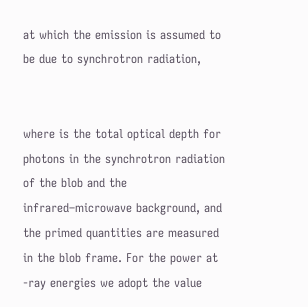at which the emission is assumed to be due to synchrotron radiation,


where is the total optical depth for photons in the synchrotron radiation of the blob and the infrared–microwave background, and the primed quantities are measured in the blob frame. For the power at -ray energies we adopt the value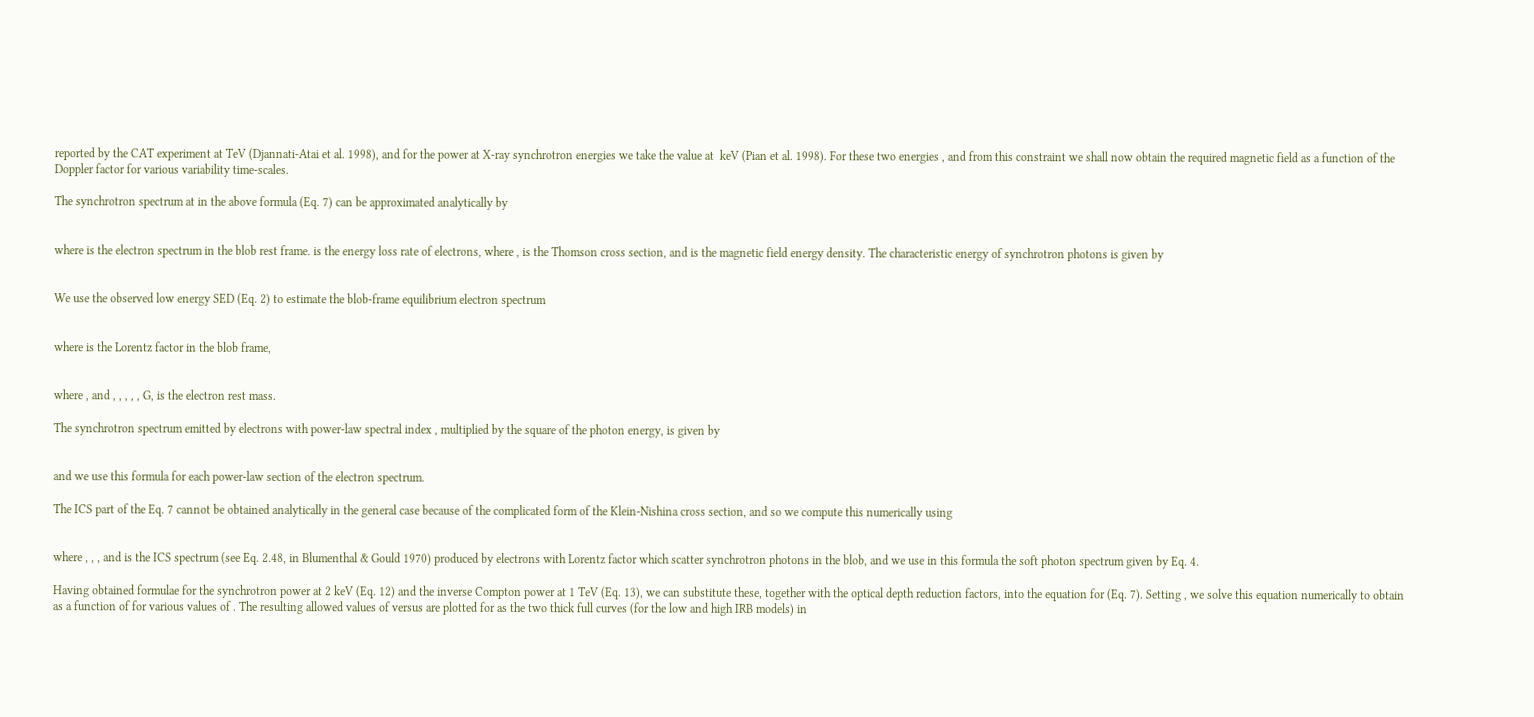reported by the CAT experiment at TeV (Djannati-Atai et al. 1998), and for the power at X-ray synchrotron energies we take the value at  keV (Pian et al. 1998). For these two energies , and from this constraint we shall now obtain the required magnetic field as a function of the Doppler factor for various variability time-scales.

The synchrotron spectrum at in the above formula (Eq. 7) can be approximated analytically by


where is the electron spectrum in the blob rest frame. is the energy loss rate of electrons, where , is the Thomson cross section, and is the magnetic field energy density. The characteristic energy of synchrotron photons is given by


We use the observed low energy SED (Eq. 2) to estimate the blob-frame equilibrium electron spectrum


where is the Lorentz factor in the blob frame,


where , and , , , , , G, is the electron rest mass.

The synchrotron spectrum emitted by electrons with power-law spectral index , multiplied by the square of the photon energy, is given by


and we use this formula for each power-law section of the electron spectrum.

The ICS part of the Eq. 7 cannot be obtained analytically in the general case because of the complicated form of the Klein-Nishina cross section, and so we compute this numerically using


where , , , and is the ICS spectrum (see Eq. 2.48, in Blumenthal & Gould 1970) produced by electrons with Lorentz factor which scatter synchrotron photons in the blob, and we use in this formula the soft photon spectrum given by Eq. 4.

Having obtained formulae for the synchrotron power at 2 keV (Eq. 12) and the inverse Compton power at 1 TeV (Eq. 13), we can substitute these, together with the optical depth reduction factors, into the equation for (Eq. 7). Setting , we solve this equation numerically to obtain as a function of for various values of . The resulting allowed values of versus are plotted for as the two thick full curves (for the low and high IRB models) in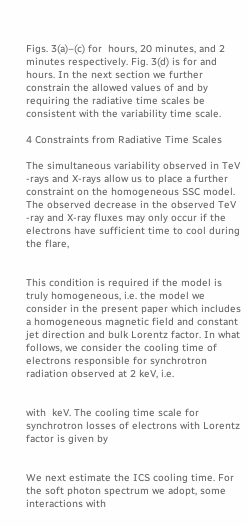Figs. 3(a)–(c) for  hours, 20 minutes, and 2 minutes respectively. Fig. 3(d) is for and  hours. In the next section we further constrain the allowed values of and by requiring the radiative time scales be consistent with the variability time scale.

4 Constraints from Radiative Time Scales

The simultaneous variability observed in TeV -rays and X-rays allow us to place a further constraint on the homogeneous SSC model. The observed decrease in the observed TeV -ray and X-ray fluxes may only occur if the electrons have sufficient time to cool during the flare,


This condition is required if the model is truly homogeneous, i.e. the model we consider in the present paper which includes a homogeneous magnetic field and constant jet direction and bulk Lorentz factor. In what follows, we consider the cooling time of electrons responsible for synchrotron radiation observed at 2 keV, i.e.


with  keV. The cooling time scale for synchrotron losses of electrons with Lorentz factor is given by


We next estimate the ICS cooling time. For the soft photon spectrum we adopt, some interactions with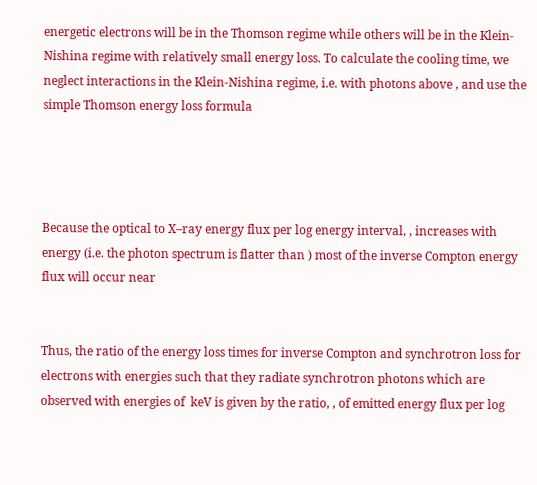energetic electrons will be in the Thomson regime while others will be in the Klein-Nishina regime with relatively small energy loss. To calculate the cooling time, we neglect interactions in the Klein-Nishina regime, i.e. with photons above , and use the simple Thomson energy loss formula




Because the optical to X–ray energy flux per log energy interval, , increases with energy (i.e. the photon spectrum is flatter than ) most of the inverse Compton energy flux will occur near


Thus, the ratio of the energy loss times for inverse Compton and synchrotron loss for electrons with energies such that they radiate synchrotron photons which are observed with energies of  keV is given by the ratio, , of emitted energy flux per log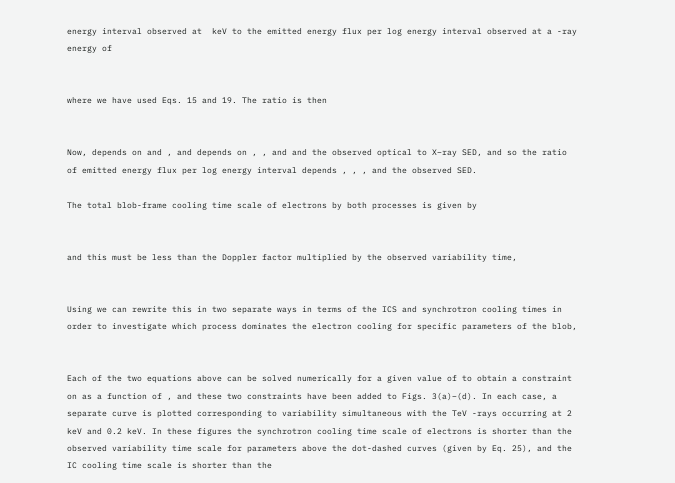energy interval observed at  keV to the emitted energy flux per log energy interval observed at a -ray energy of


where we have used Eqs. 15 and 19. The ratio is then


Now, depends on and , and depends on , , and and the observed optical to X–ray SED, and so the ratio of emitted energy flux per log energy interval depends , , , and the observed SED.

The total blob-frame cooling time scale of electrons by both processes is given by


and this must be less than the Doppler factor multiplied by the observed variability time,


Using we can rewrite this in two separate ways in terms of the ICS and synchrotron cooling times in order to investigate which process dominates the electron cooling for specific parameters of the blob,


Each of the two equations above can be solved numerically for a given value of to obtain a constraint on as a function of , and these two constraints have been added to Figs. 3(a)–(d). In each case, a separate curve is plotted corresponding to variability simultaneous with the TeV -rays occurring at 2 keV and 0.2 keV. In these figures the synchrotron cooling time scale of electrons is shorter than the observed variability time scale for parameters above the dot-dashed curves (given by Eq. 25), and the IC cooling time scale is shorter than the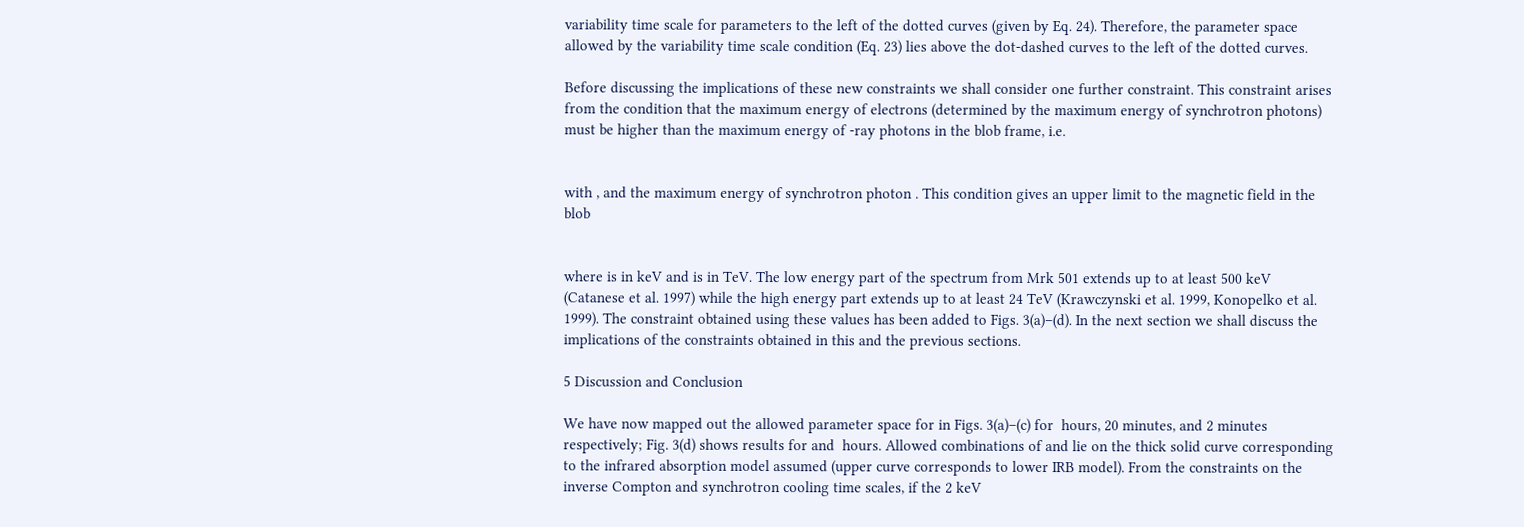variability time scale for parameters to the left of the dotted curves (given by Eq. 24). Therefore, the parameter space allowed by the variability time scale condition (Eq. 23) lies above the dot-dashed curves to the left of the dotted curves.

Before discussing the implications of these new constraints we shall consider one further constraint. This constraint arises from the condition that the maximum energy of electrons (determined by the maximum energy of synchrotron photons) must be higher than the maximum energy of -ray photons in the blob frame, i.e.


with , and the maximum energy of synchrotron photon . This condition gives an upper limit to the magnetic field in the blob


where is in keV and is in TeV. The low energy part of the spectrum from Mrk 501 extends up to at least 500 keV (Catanese et al. 1997) while the high energy part extends up to at least 24 TeV (Krawczynski et al. 1999, Konopelko et al. 1999). The constraint obtained using these values has been added to Figs. 3(a)–(d). In the next section we shall discuss the implications of the constraints obtained in this and the previous sections.

5 Discussion and Conclusion

We have now mapped out the allowed parameter space for in Figs. 3(a)–(c) for  hours, 20 minutes, and 2 minutes respectively; Fig. 3(d) shows results for and  hours. Allowed combinations of and lie on the thick solid curve corresponding to the infrared absorption model assumed (upper curve corresponds to lower IRB model). From the constraints on the inverse Compton and synchrotron cooling time scales, if the 2 keV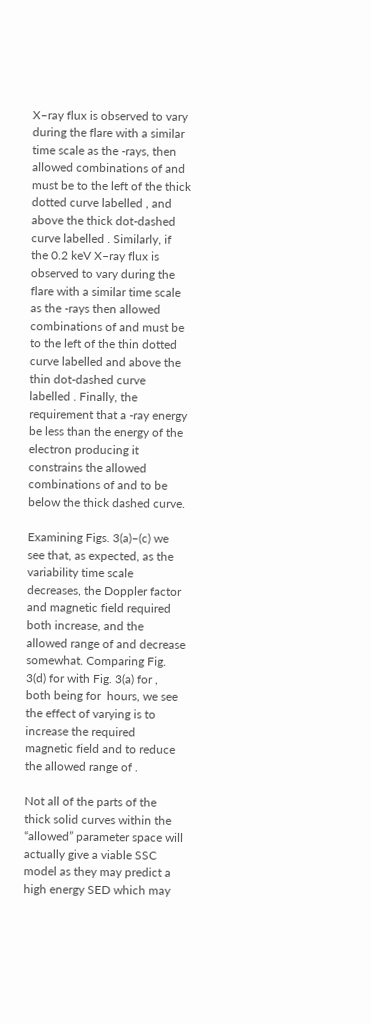X–ray flux is observed to vary during the flare with a similar time scale as the -rays, then allowed combinations of and must be to the left of the thick dotted curve labelled , and above the thick dot-dashed curve labelled . Similarly, if the 0.2 keV X–ray flux is observed to vary during the flare with a similar time scale as the -rays then allowed combinations of and must be to the left of the thin dotted curve labelled and above the thin dot-dashed curve labelled . Finally, the requirement that a -ray energy be less than the energy of the electron producing it constrains the allowed combinations of and to be below the thick dashed curve.

Examining Figs. 3(a)–(c) we see that, as expected, as the variability time scale decreases, the Doppler factor and magnetic field required both increase, and the allowed range of and decrease somewhat. Comparing Fig. 3(d) for with Fig. 3(a) for , both being for  hours, we see the effect of varying is to increase the required magnetic field and to reduce the allowed range of .

Not all of the parts of the thick solid curves within the “allowed” parameter space will actually give a viable SSC model as they may predict a high energy SED which may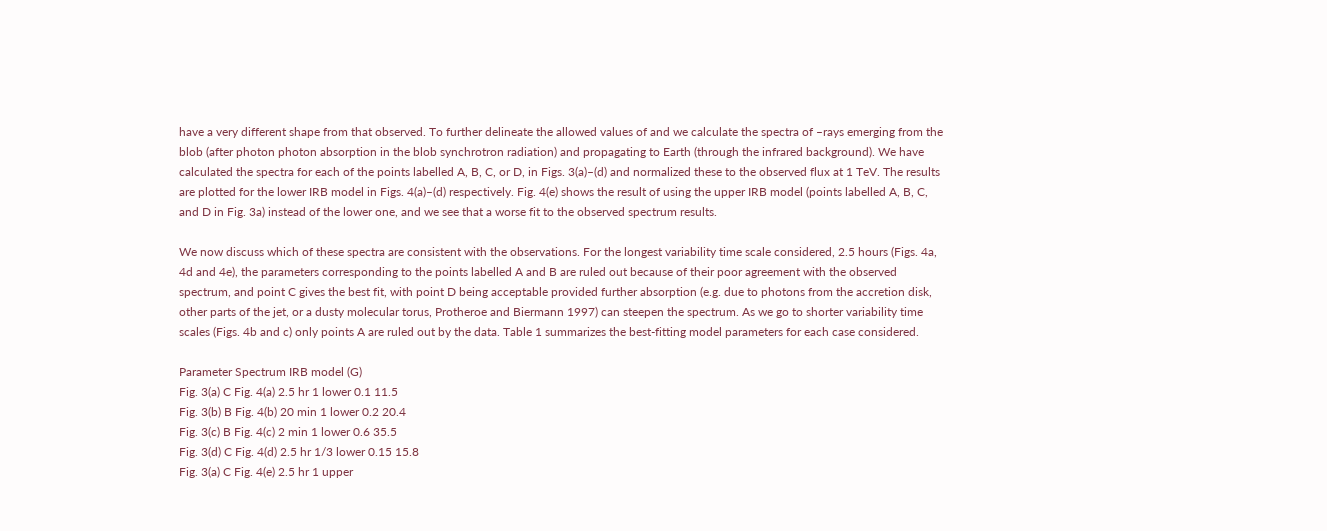have a very different shape from that observed. To further delineate the allowed values of and we calculate the spectra of –rays emerging from the blob (after photon photon absorption in the blob synchrotron radiation) and propagating to Earth (through the infrared background). We have calculated the spectra for each of the points labelled A, B, C, or D, in Figs. 3(a)–(d) and normalized these to the observed flux at 1 TeV. The results are plotted for the lower IRB model in Figs. 4(a)–(d) respectively. Fig. 4(e) shows the result of using the upper IRB model (points labelled A, B, C, and D in Fig. 3a) instead of the lower one, and we see that a worse fit to the observed spectrum results.

We now discuss which of these spectra are consistent with the observations. For the longest variability time scale considered, 2.5 hours (Figs. 4a, 4d and 4e), the parameters corresponding to the points labelled A and B are ruled out because of their poor agreement with the observed spectrum, and point C gives the best fit, with point D being acceptable provided further absorption (e.g. due to photons from the accretion disk, other parts of the jet, or a dusty molecular torus, Protheroe and Biermann 1997) can steepen the spectrum. As we go to shorter variability time scales (Figs. 4b and c) only points A are ruled out by the data. Table 1 summarizes the best-fitting model parameters for each case considered.

Parameter Spectrum IRB model (G)
Fig. 3(a) C Fig. 4(a) 2.5 hr 1 lower 0.1 11.5
Fig. 3(b) B Fig. 4(b) 20 min 1 lower 0.2 20.4
Fig. 3(c) B Fig. 4(c) 2 min 1 lower 0.6 35.5
Fig. 3(d) C Fig. 4(d) 2.5 hr 1/3 lower 0.15 15.8
Fig. 3(a) C Fig. 4(e) 2.5 hr 1 upper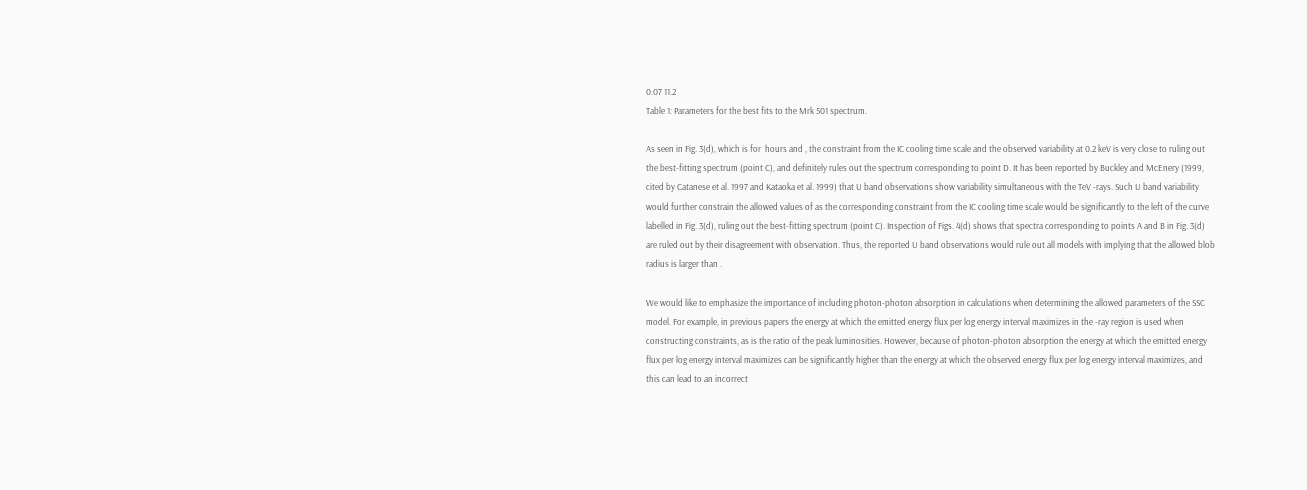0.07 11.2
Table 1: Parameters for the best fits to the Mrk 501 spectrum.

As seen in Fig. 3(d), which is for  hours and , the constraint from the IC cooling time scale and the observed variability at 0.2 keV is very close to ruling out the best-fitting spectrum (point C), and definitely rules out the spectrum corresponding to point D. It has been reported by Buckley and McEnery (1999, cited by Catanese et al. 1997 and Kataoka et al. 1999) that U band observations show variability simultaneous with the TeV -rays. Such U band variability would further constrain the allowed values of as the corresponding constraint from the IC cooling time scale would be significantly to the left of the curve labelled in Fig. 3(d), ruling out the best-fitting spectrum (point C). Inspection of Figs. 4(d) shows that spectra corresponding to points A and B in Fig. 3(d) are ruled out by their disagreement with observation. Thus, the reported U band observations would rule out all models with implying that the allowed blob radius is larger than .

We would like to emphasize the importance of including photon-photon absorption in calculations when determining the allowed parameters of the SSC model. For example, in previous papers the energy at which the emitted energy flux per log energy interval maximizes in the -ray region is used when constructing constraints, as is the ratio of the peak luminosities. However, because of photon-photon absorption the energy at which the emitted energy flux per log energy interval maximizes can be significantly higher than the energy at which the observed energy flux per log energy interval maximizes, and this can lead to an incorrect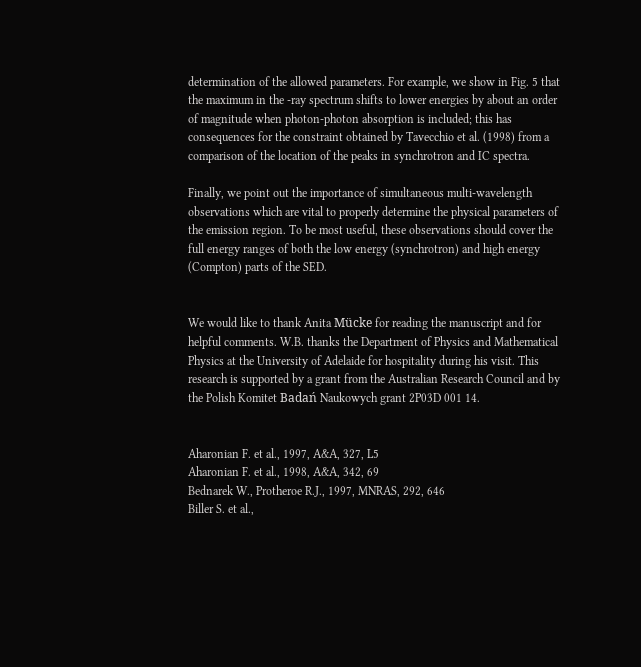determination of the allowed parameters. For example, we show in Fig. 5 that the maximum in the -ray spectrum shifts to lower energies by about an order of magnitude when photon-photon absorption is included; this has consequences for the constraint obtained by Tavecchio et al. (1998) from a comparison of the location of the peaks in synchrotron and IC spectra.

Finally, we point out the importance of simultaneous multi-wavelength observations which are vital to properly determine the physical parameters of the emission region. To be most useful, these observations should cover the full energy ranges of both the low energy (synchrotron) and high energy (Compton) parts of the SED.


We would like to thank Anita Mücke for reading the manuscript and for helpful comments. W.B. thanks the Department of Physics and Mathematical Physics at the University of Adelaide for hospitality during his visit. This research is supported by a grant from the Australian Research Council and by the Polish Komitet Badań Naukowych grant 2P03D 001 14.


Aharonian F. et al., 1997, A&A, 327, L5
Aharonian F. et al., 1998, A&A, 342, 69
Bednarek W., Protheroe R.J., 1997, MNRAS, 292, 646
Biller S. et al.,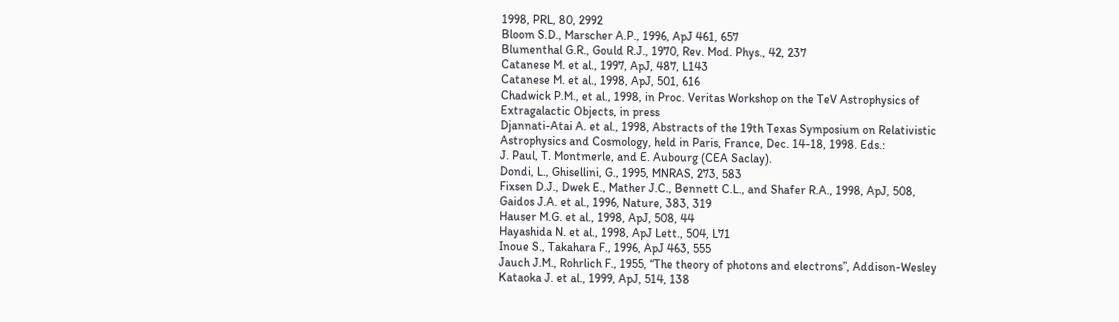1998, PRL, 80, 2992
Bloom S.D., Marscher A.P., 1996, ApJ 461, 657
Blumenthal G.R., Gould R.J., 1970, Rev. Mod. Phys., 42, 237
Catanese M. et al., 1997, ApJ, 487, L143
Catanese M. et al., 1998, ApJ, 501, 616
Chadwick P.M., et al., 1998, in Proc. Veritas Workshop on the TeV Astrophysics of
Extragalactic Objects, in press
Djannati-Atai A. et al., 1998, Abstracts of the 19th Texas Symposium on Relativistic
Astrophysics and Cosmology, held in Paris, France, Dec. 14-18, 1998. Eds.:
J. Paul, T. Montmerle, and E. Aubourg (CEA Saclay).
Dondi, L., Ghisellini, G., 1995, MNRAS, 273, 583
Fixsen D.J., Dwek E., Mather J.C., Bennett C.L., and Shafer R.A., 1998, ApJ, 508,
Gaidos J.A. et al., 1996, Nature, 383, 319
Hauser M.G. et al., 1998, ApJ, 508, 44
Hayashida N. et al., 1998, ApJ Lett., 504, L71
Inoue S., Takahara F., 1996, ApJ 463, 555
Jauch J.M., Rohrlich F., 1955, “The theory of photons and electrons”, Addison-Wesley
Kataoka J. et al., 1999, ApJ, 514, 138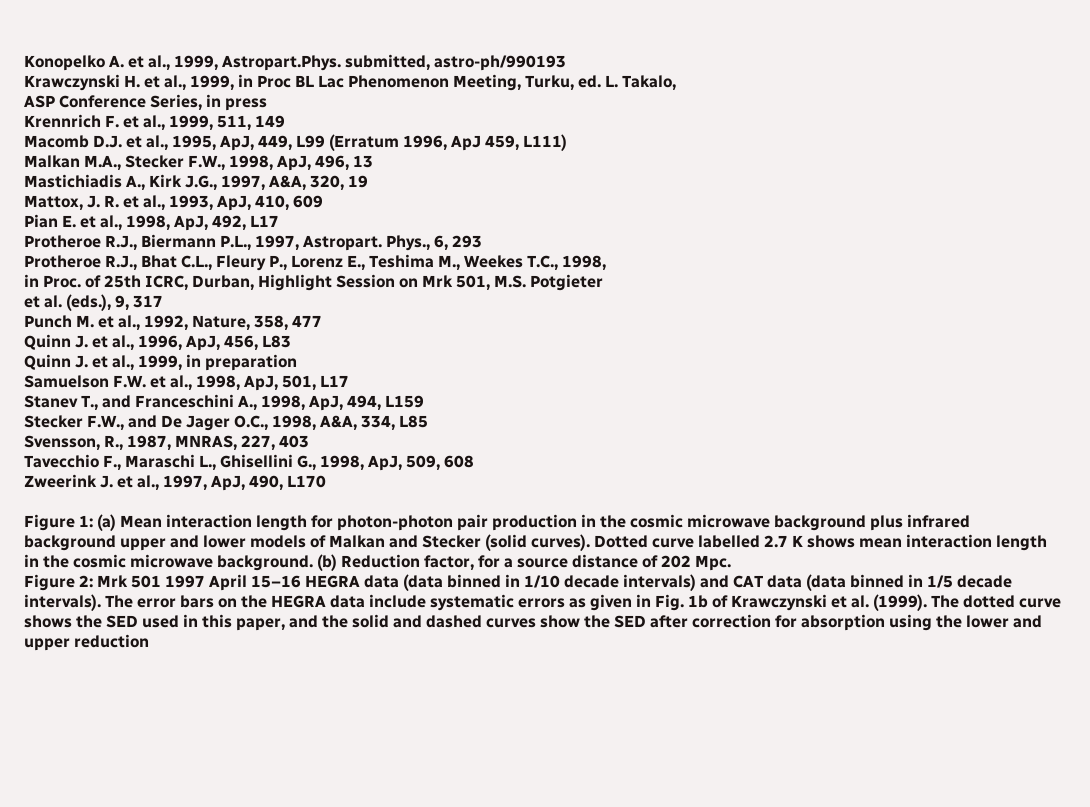Konopelko A. et al., 1999, Astropart.Phys. submitted, astro-ph/990193
Krawczynski H. et al., 1999, in Proc BL Lac Phenomenon Meeting, Turku, ed. L. Takalo,
ASP Conference Series, in press
Krennrich F. et al., 1999, 511, 149
Macomb D.J. et al., 1995, ApJ, 449, L99 (Erratum 1996, ApJ 459, L111)
Malkan M.A., Stecker F.W., 1998, ApJ, 496, 13
Mastichiadis A., Kirk J.G., 1997, A&A, 320, 19
Mattox, J. R. et al., 1993, ApJ, 410, 609
Pian E. et al., 1998, ApJ, 492, L17
Protheroe R.J., Biermann P.L., 1997, Astropart. Phys., 6, 293
Protheroe R.J., Bhat C.L., Fleury P., Lorenz E., Teshima M., Weekes T.C., 1998,
in Proc. of 25th ICRC, Durban, Highlight Session on Mrk 501, M.S. Potgieter
et al. (eds.), 9, 317
Punch M. et al., 1992, Nature, 358, 477
Quinn J. et al., 1996, ApJ, 456, L83
Quinn J. et al., 1999, in preparation
Samuelson F.W. et al., 1998, ApJ, 501, L17
Stanev T., and Franceschini A., 1998, ApJ, 494, L159
Stecker F.W., and De Jager O.C., 1998, A&A, 334, L85
Svensson, R., 1987, MNRAS, 227, 403
Tavecchio F., Maraschi L., Ghisellini G., 1998, ApJ, 509, 608
Zweerink J. et al., 1997, ApJ, 490, L170

Figure 1: (a) Mean interaction length for photon-photon pair production in the cosmic microwave background plus infrared background upper and lower models of Malkan and Stecker (solid curves). Dotted curve labelled 2.7 K shows mean interaction length in the cosmic microwave background. (b) Reduction factor, for a source distance of 202 Mpc.
Figure 2: Mrk 501 1997 April 15–16 HEGRA data (data binned in 1/10 decade intervals) and CAT data (data binned in 1/5 decade intervals). The error bars on the HEGRA data include systematic errors as given in Fig. 1b of Krawczynski et al. (1999). The dotted curve shows the SED used in this paper, and the solid and dashed curves show the SED after correction for absorption using the lower and upper reduction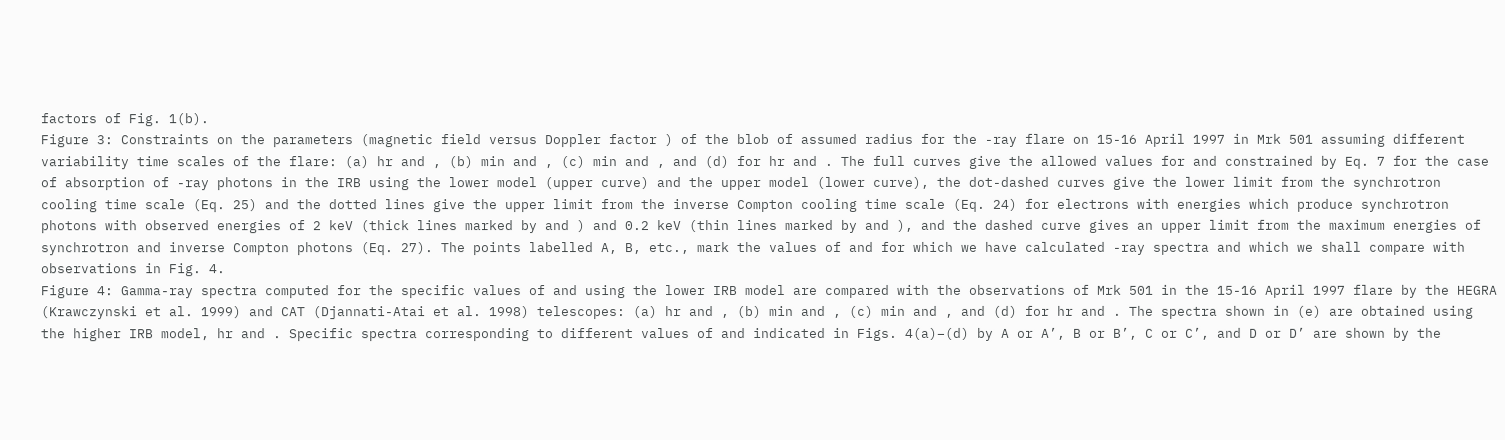factors of Fig. 1(b).
Figure 3: Constraints on the parameters (magnetic field versus Doppler factor ) of the blob of assumed radius for the -ray flare on 15-16 April 1997 in Mrk 501 assuming different variability time scales of the flare: (a) hr and , (b) min and , (c) min and , and (d) for hr and . The full curves give the allowed values for and constrained by Eq. 7 for the case of absorption of -ray photons in the IRB using the lower model (upper curve) and the upper model (lower curve), the dot-dashed curves give the lower limit from the synchrotron cooling time scale (Eq. 25) and the dotted lines give the upper limit from the inverse Compton cooling time scale (Eq. 24) for electrons with energies which produce synchrotron photons with observed energies of 2 keV (thick lines marked by and ) and 0.2 keV (thin lines marked by and ), and the dashed curve gives an upper limit from the maximum energies of synchrotron and inverse Compton photons (Eq. 27). The points labelled A, B, etc., mark the values of and for which we have calculated -ray spectra and which we shall compare with observations in Fig. 4.
Figure 4: Gamma-ray spectra computed for the specific values of and using the lower IRB model are compared with the observations of Mrk 501 in the 15-16 April 1997 flare by the HEGRA (Krawczynski et al. 1999) and CAT (Djannati-Atai et al. 1998) telescopes: (a) hr and , (b) min and , (c) min and , and (d) for hr and . The spectra shown in (e) are obtained using the higher IRB model, hr and . Specific spectra corresponding to different values of and indicated in Figs. 4(a)–(d) by A or A’, B or B’, C or C’, and D or D’ are shown by the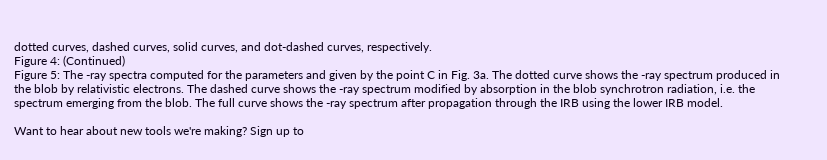dotted curves, dashed curves, solid curves, and dot-dashed curves, respectively.
Figure 4: (Continued)
Figure 5: The -ray spectra computed for the parameters and given by the point C in Fig. 3a. The dotted curve shows the -ray spectrum produced in the blob by relativistic electrons. The dashed curve shows the -ray spectrum modified by absorption in the blob synchrotron radiation, i.e. the spectrum emerging from the blob. The full curve shows the -ray spectrum after propagation through the IRB using the lower IRB model.

Want to hear about new tools we're making? Sign up to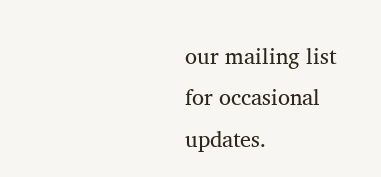our mailing list for occasional updates.